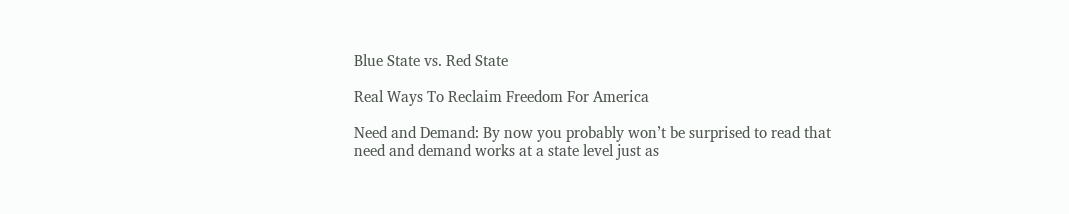Blue State vs. Red State

Real Ways To Reclaim Freedom For America

Need and Demand: By now you probably won’t be surprised to read that need and demand works at a state level just as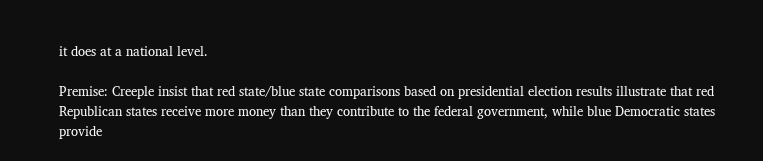it does at a national level.

Premise: Creeple insist that red state/blue state comparisons based on presidential election results illustrate that red Republican states receive more money than they contribute to the federal government, while blue Democratic states provide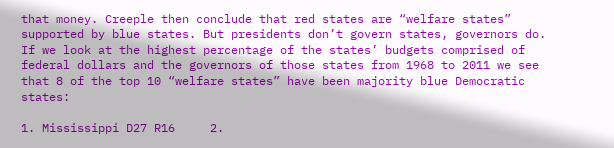that money. Creeple then conclude that red states are “welfare states” supported by blue states. But presidents don’t govern states, governors do. If we look at the highest percentage of the states’ budgets comprised of federal dollars and the governors of those states from 1968 to 2011 we see that 8 of the top 10 “welfare states” have been majority blue Democratic states:

1. Mississippi D27 R16     2.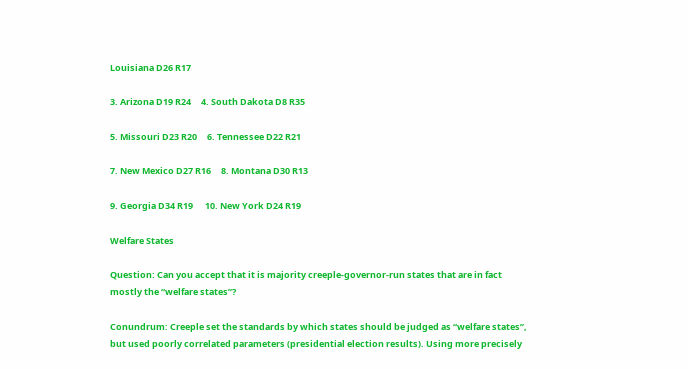Louisiana D26 R17

3. Arizona D19 R24     4. South Dakota D8 R35

5. Missouri D23 R20     6. Tennessee D22 R21

7. New Mexico D27 R16     8. Montana D30 R13

9. Georgia D34 R19      10. New York D24 R19

Welfare States

Question: Can you accept that it is majority creeple-governor-run states that are in fact mostly the “welfare states”?

Conundrum: Creeple set the standards by which states should be judged as “welfare states”, but used poorly correlated parameters (presidential election results). Using more precisely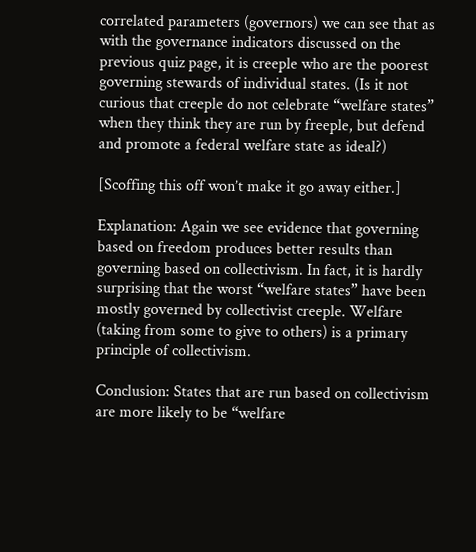correlated parameters (governors) we can see that as with the governance indicators discussed on the previous quiz page, it is creeple who are the poorest governing stewards of individual states. (Is it not curious that creeple do not celebrate “welfare states” when they think they are run by freeple, but defend and promote a federal welfare state as ideal?)

[Scoffing this off won’t make it go away either.]

Explanation: Again we see evidence that governing based on freedom produces better results than governing based on collectivism. In fact, it is hardly surprising that the worst “welfare states” have been mostly governed by collectivist creeple. Welfare (taking from some to give to others) is a primary principle of collectivism.

Conclusion: States that are run based on collectivism are more likely to be “welfare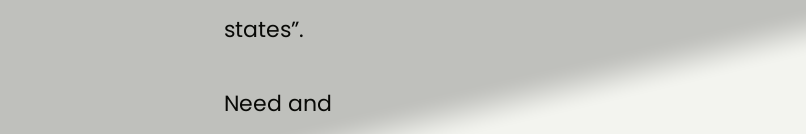states”.

Need and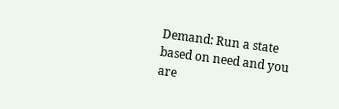Demand: Run a state based on need and you are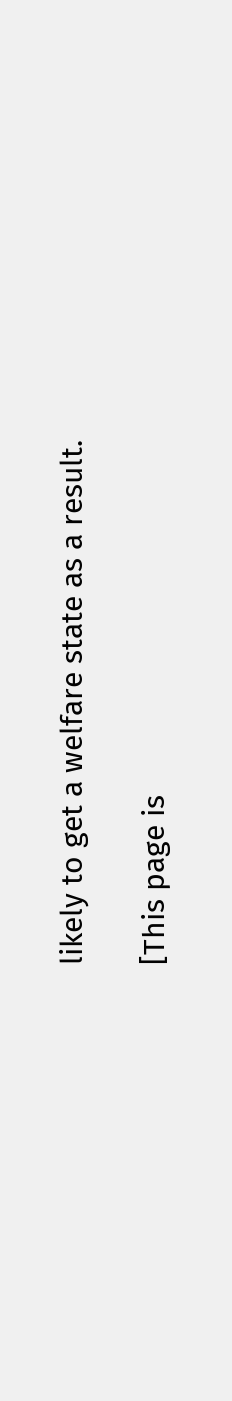likely to get a welfare state as a result.

[This page is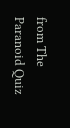from The Paranoid Quiz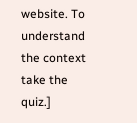website. To understand the context take the quiz.]